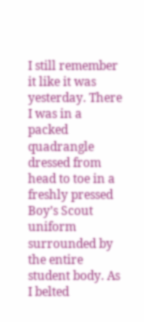I still remember it like it was yesterday. There I was in a packed quadrangle dressed from head to toe in a freshly pressed Boy’s Scout uniform surrounded by the entire student body. As I belted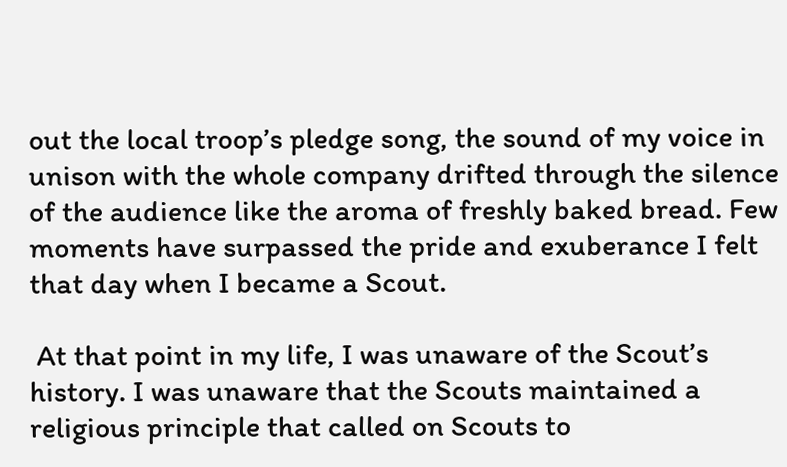out the local troop’s pledge song, the sound of my voice in unison with the whole company drifted through the silence of the audience like the aroma of freshly baked bread. Few moments have surpassed the pride and exuberance I felt that day when I became a Scout.

 At that point in my life, I was unaware of the Scout’s history. I was unaware that the Scouts maintained a religious principle that called on Scouts to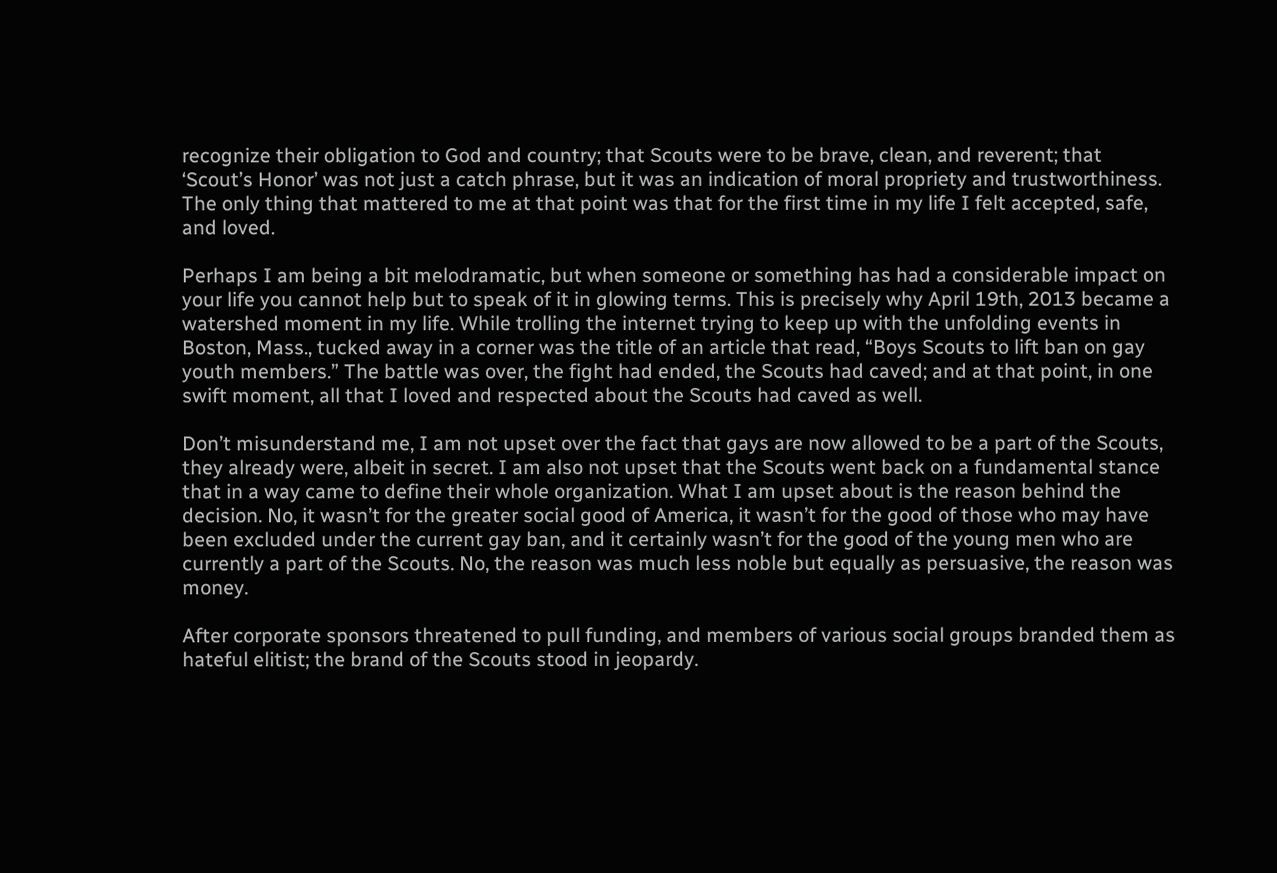recognize their obligation to God and country; that Scouts were to be brave, clean, and reverent; that ‘Scout’s Honor’ was not just a catch phrase, but it was an indication of moral propriety and trustworthiness. The only thing that mattered to me at that point was that for the first time in my life I felt accepted, safe, and loved.

Perhaps I am being a bit melodramatic, but when someone or something has had a considerable impact on your life you cannot help but to speak of it in glowing terms. This is precisely why April 19th, 2013 became a watershed moment in my life. While trolling the internet trying to keep up with the unfolding events in Boston, Mass., tucked away in a corner was the title of an article that read, “Boys Scouts to lift ban on gay youth members.” The battle was over, the fight had ended, the Scouts had caved; and at that point, in one swift moment, all that I loved and respected about the Scouts had caved as well.

Don’t misunderstand me, I am not upset over the fact that gays are now allowed to be a part of the Scouts, they already were, albeit in secret. I am also not upset that the Scouts went back on a fundamental stance that in a way came to define their whole organization. What I am upset about is the reason behind the decision. No, it wasn’t for the greater social good of America, it wasn’t for the good of those who may have been excluded under the current gay ban, and it certainly wasn’t for the good of the young men who are currently a part of the Scouts. No, the reason was much less noble but equally as persuasive, the reason was money.

After corporate sponsors threatened to pull funding, and members of various social groups branded them as hateful elitist; the brand of the Scouts stood in jeopardy.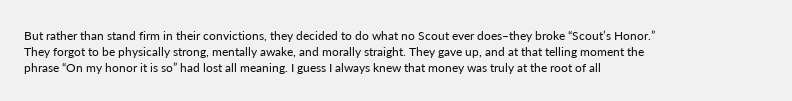But rather than stand firm in their convictions, they decided to do what no Scout ever does–they broke “Scout’s Honor.” They forgot to be physically strong, mentally awake, and morally straight. They gave up, and at that telling moment the phrase “On my honor it is so” had lost all meaning. I guess I always knew that money was truly at the root of all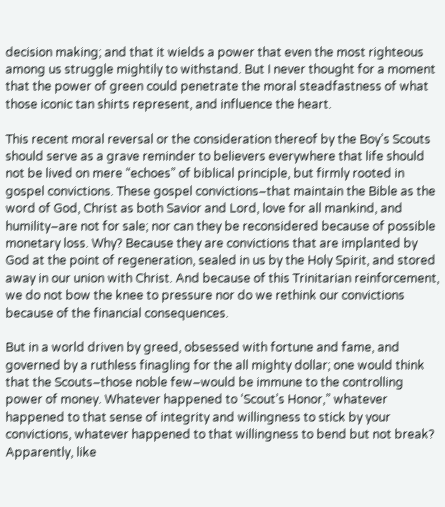decision making; and that it wields a power that even the most righteous among us struggle mightily to withstand. But I never thought for a moment that the power of green could penetrate the moral steadfastness of what those iconic tan shirts represent, and influence the heart.

This recent moral reversal or the consideration thereof by the Boy’s Scouts should serve as a grave reminder to believers everywhere that life should not be lived on mere “echoes” of biblical principle, but firmly rooted in gospel convictions. These gospel convictions–that maintain the Bible as the word of God, Christ as both Savior and Lord, love for all mankind, and humility–are not for sale; nor can they be reconsidered because of possible monetary loss. Why? Because they are convictions that are implanted by God at the point of regeneration, sealed in us by the Holy Spirit, and stored away in our union with Christ. And because of this Trinitarian reinforcement, we do not bow the knee to pressure nor do we rethink our convictions because of the financial consequences.

But in a world driven by greed, obsessed with fortune and fame, and governed by a ruthless finagling for the all mighty dollar; one would think that the Scouts–those noble few–would be immune to the controlling power of money. Whatever happened to ‘Scout’s Honor,” whatever happened to that sense of integrity and willingness to stick by your convictions, whatever happened to that willingness to bend but not break? Apparently, like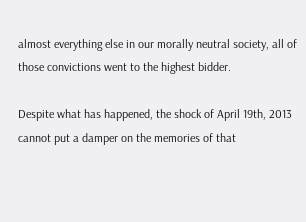almost everything else in our morally neutral society, all of those convictions went to the highest bidder.

Despite what has happened, the shock of April 19th, 2013 cannot put a damper on the memories of that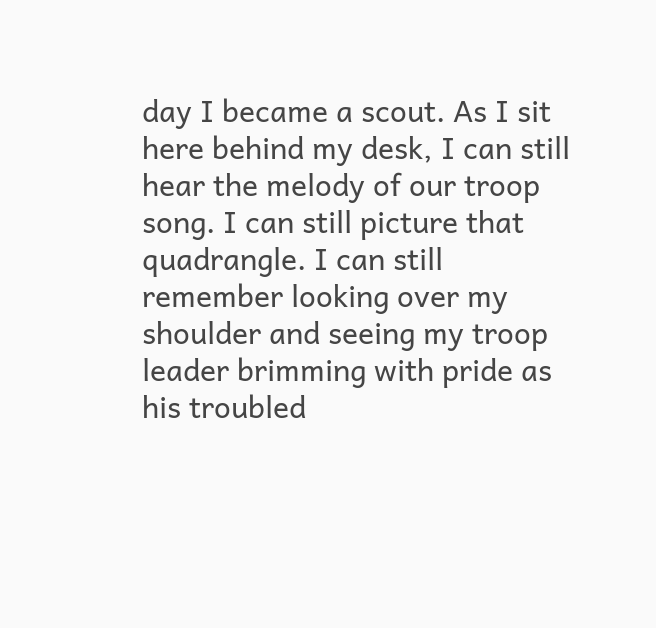day I became a scout. As I sit here behind my desk, I can still hear the melody of our troop song. I can still picture that quadrangle. I can still remember looking over my shoulder and seeing my troop leader brimming with pride as his troubled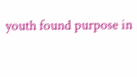youth found purpose in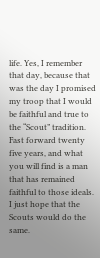life. Yes, I remember that day, because that was the day I promised my troop that I would be faithful and true to the “Scout” tradition. Fast forward twenty five years, and what you will find is a man that has remained faithful to those ideals. I just hope that the Scouts would do the same.